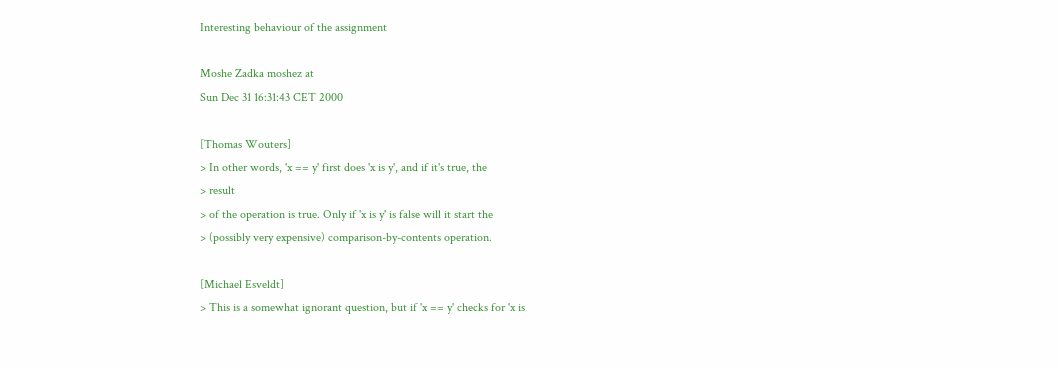Interesting behaviour of the assignment

Moshe Zadka moshez at
Sun Dec 31 16:31:43 CET 2000

[Thomas Wouters]
> In other words, 'x == y' first does 'x is y', and if it's true, the
> result
> of the operation is true. Only if 'x is y' is false will it start the
> (possibly very expensive) comparison-by-contents operation.

[Michael Esveldt]
> This is a somewhat ignorant question, but if 'x == y' checks for 'x is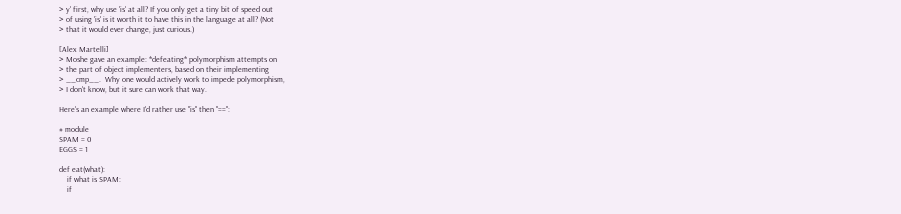> y' first, why use 'is' at all? If you only get a tiny bit of speed out
> of using 'is' is it worth it to have this in the language at all? (Not
> that it would ever change, just curious.)

[Alex Martelli]
> Moshe gave an example: *defeating* polymorphism attempts on
> the part of object implementers, based on their implementing
> __cmp__.  Why one would actively work to impede polymorphism,
> I don't know, but it sure can work that way.

Here's an example where I'd rather use "is" then "==":

# module
SPAM = 0
EGGS = 1

def eat(what):
    if what is SPAM:
    if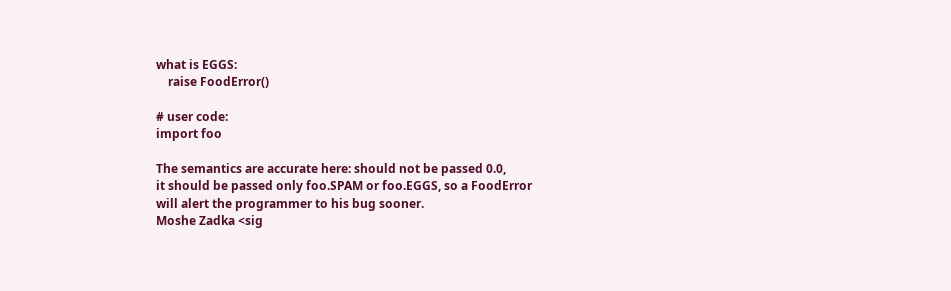what is EGGS:
    raise FoodError()

# user code:
import foo

The semantics are accurate here: should not be passed 0.0,
it should be passed only foo.SPAM or foo.EGGS, so a FoodError
will alert the programmer to his bug sooner.
Moshe Zadka <sig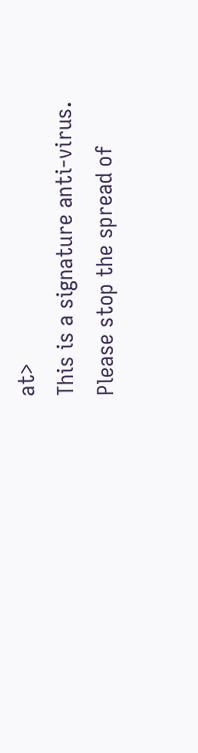at>
This is a signature anti-virus.
Please stop the spread of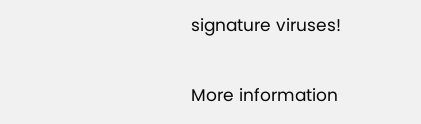signature viruses!

More information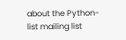about the Python-list mailing list